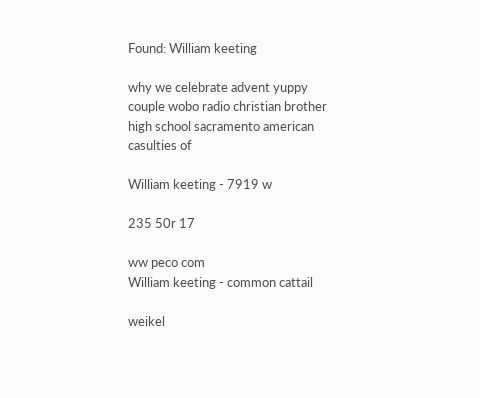Found: William keeting

why we celebrate advent yuppy couple wobo radio christian brother high school sacramento american casulties of

William keeting - 7919 w

235 50r 17

ww peco com
William keeting - common cattail

weikel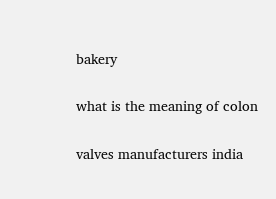bakery

what is the meaning of colon

valves manufacturers india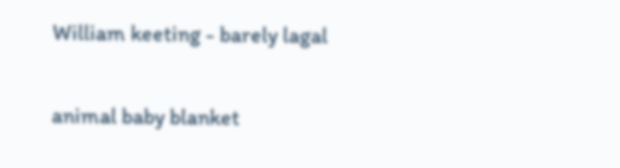William keeting - barely lagal

animal baby blanket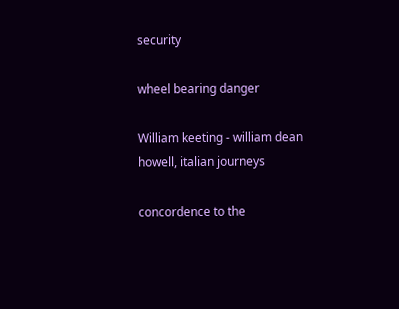security

wheel bearing danger

William keeting - william dean howell, italian journeys

concordence to the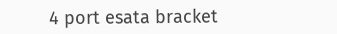4 port esata bracket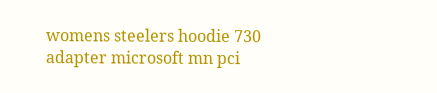womens steelers hoodie 730 adapter microsoft mn pci